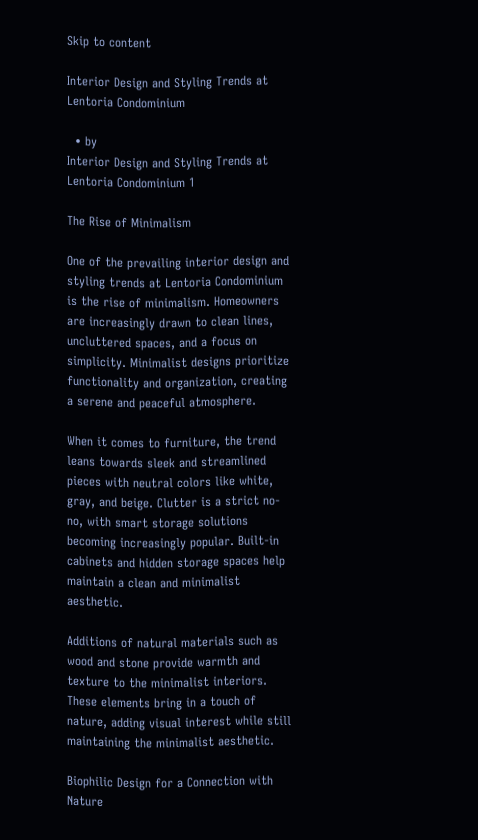Skip to content

Interior Design and Styling Trends at Lentoria Condominium

  • by
Interior Design and Styling Trends at Lentoria Condominium 1

The Rise of Minimalism

One of the prevailing interior design and styling trends at Lentoria Condominium is the rise of minimalism. Homeowners are increasingly drawn to clean lines, uncluttered spaces, and a focus on simplicity. Minimalist designs prioritize functionality and organization, creating a serene and peaceful atmosphere.

When it comes to furniture, the trend leans towards sleek and streamlined pieces with neutral colors like white, gray, and beige. Clutter is a strict no-no, with smart storage solutions becoming increasingly popular. Built-in cabinets and hidden storage spaces help maintain a clean and minimalist aesthetic.

Additions of natural materials such as wood and stone provide warmth and texture to the minimalist interiors. These elements bring in a touch of nature, adding visual interest while still maintaining the minimalist aesthetic.

Biophilic Design for a Connection with Nature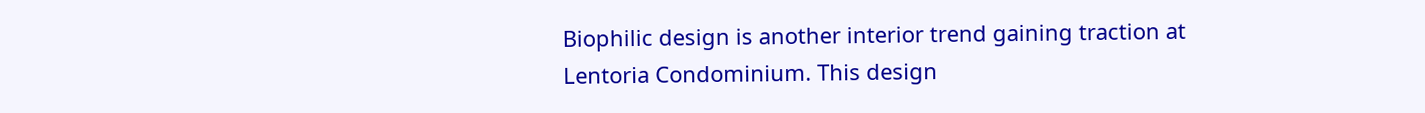Biophilic design is another interior trend gaining traction at Lentoria Condominium. This design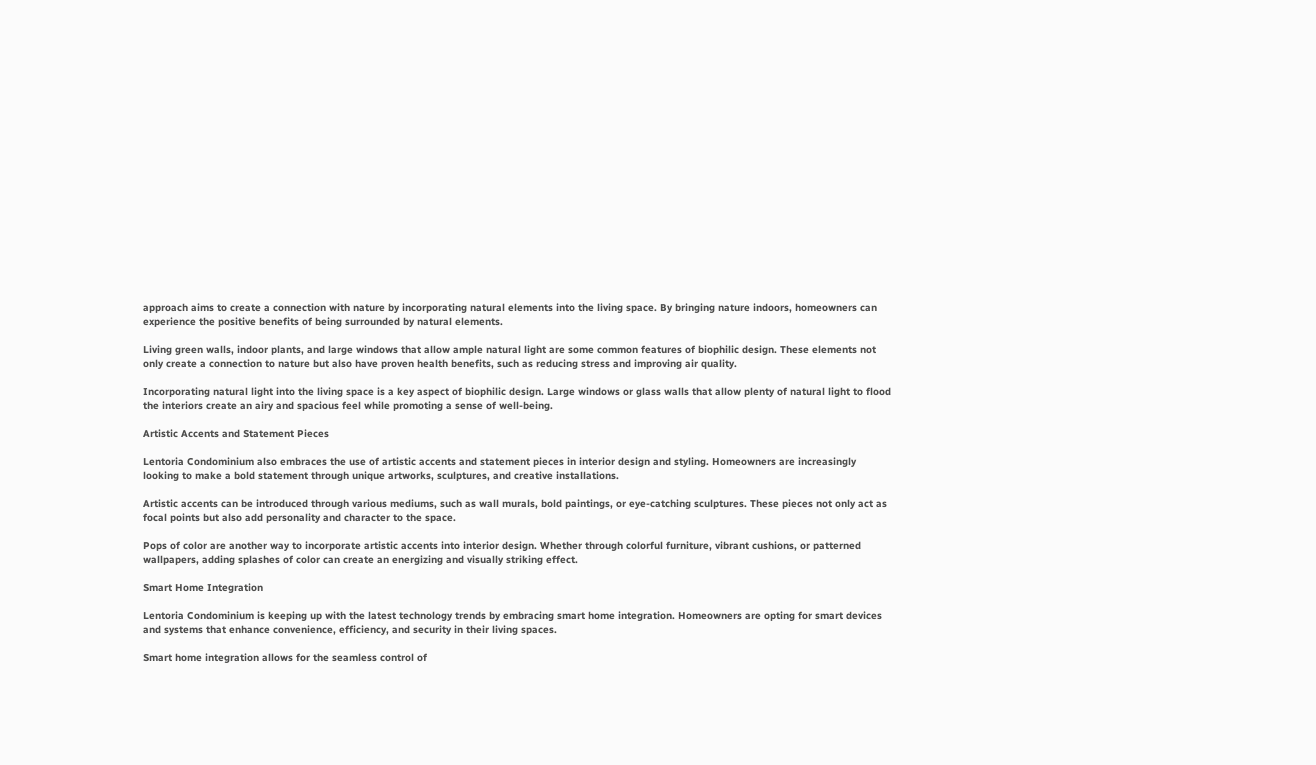approach aims to create a connection with nature by incorporating natural elements into the living space. By bringing nature indoors, homeowners can experience the positive benefits of being surrounded by natural elements.

Living green walls, indoor plants, and large windows that allow ample natural light are some common features of biophilic design. These elements not only create a connection to nature but also have proven health benefits, such as reducing stress and improving air quality.

Incorporating natural light into the living space is a key aspect of biophilic design. Large windows or glass walls that allow plenty of natural light to flood the interiors create an airy and spacious feel while promoting a sense of well-being.

Artistic Accents and Statement Pieces

Lentoria Condominium also embraces the use of artistic accents and statement pieces in interior design and styling. Homeowners are increasingly looking to make a bold statement through unique artworks, sculptures, and creative installations.

Artistic accents can be introduced through various mediums, such as wall murals, bold paintings, or eye-catching sculptures. These pieces not only act as focal points but also add personality and character to the space.

Pops of color are another way to incorporate artistic accents into interior design. Whether through colorful furniture, vibrant cushions, or patterned wallpapers, adding splashes of color can create an energizing and visually striking effect.

Smart Home Integration

Lentoria Condominium is keeping up with the latest technology trends by embracing smart home integration. Homeowners are opting for smart devices and systems that enhance convenience, efficiency, and security in their living spaces.

Smart home integration allows for the seamless control of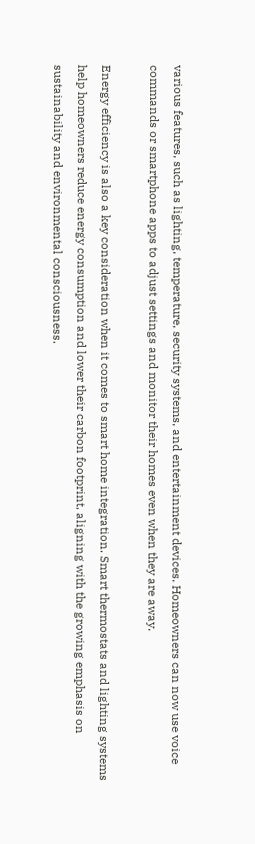various features, such as lighting, temperature, security systems, and entertainment devices. Homeowners can now use voice commands or smartphone apps to adjust settings and monitor their homes even when they are away.

Energy efficiency is also a key consideration when it comes to smart home integration. Smart thermostats and lighting systems help homeowners reduce energy consumption and lower their carbon footprint, aligning with the growing emphasis on sustainability and environmental consciousness.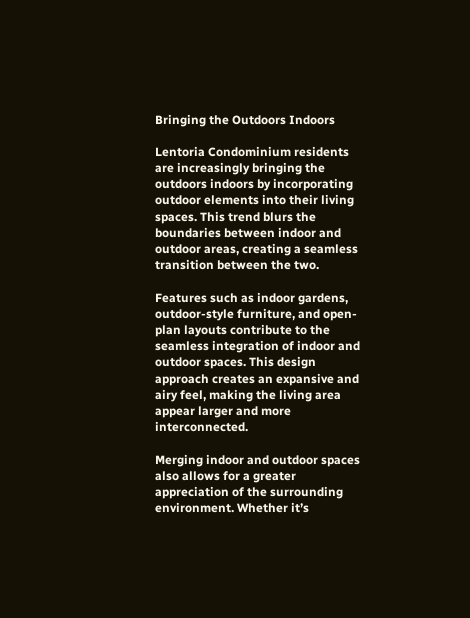Bringing the Outdoors Indoors

Lentoria Condominium residents are increasingly bringing the outdoors indoors by incorporating outdoor elements into their living spaces. This trend blurs the boundaries between indoor and outdoor areas, creating a seamless transition between the two.

Features such as indoor gardens, outdoor-style furniture, and open-plan layouts contribute to the seamless integration of indoor and outdoor spaces. This design approach creates an expansive and airy feel, making the living area appear larger and more interconnected.

Merging indoor and outdoor spaces also allows for a greater appreciation of the surrounding environment. Whether it’s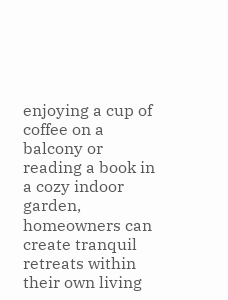enjoying a cup of coffee on a balcony or reading a book in a cozy indoor garden, homeowners can create tranquil retreats within their own living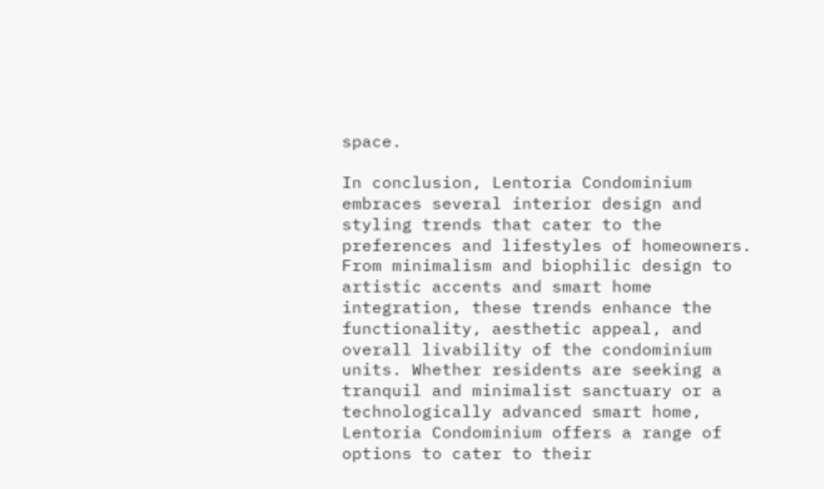space.

In conclusion, Lentoria Condominium embraces several interior design and styling trends that cater to the preferences and lifestyles of homeowners. From minimalism and biophilic design to artistic accents and smart home integration, these trends enhance the functionality, aesthetic appeal, and overall livability of the condominium units. Whether residents are seeking a tranquil and minimalist sanctuary or a technologically advanced smart home, Lentoria Condominium offers a range of options to cater to their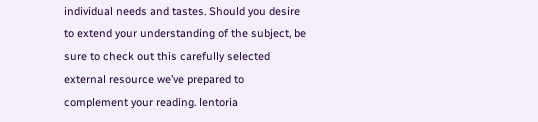individual needs and tastes. Should you desire to extend your understanding of the subject, be sure to check out this carefully selected external resource we’ve prepared to complement your reading. lentoria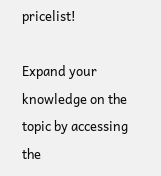pricelist!

Expand your knowledge on the topic by accessing the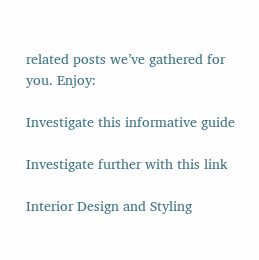related posts we’ve gathered for you. Enjoy:

Investigate this informative guide

Investigate further with this link

Interior Design and Styling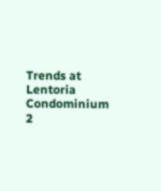Trends at Lentoria Condominium 2